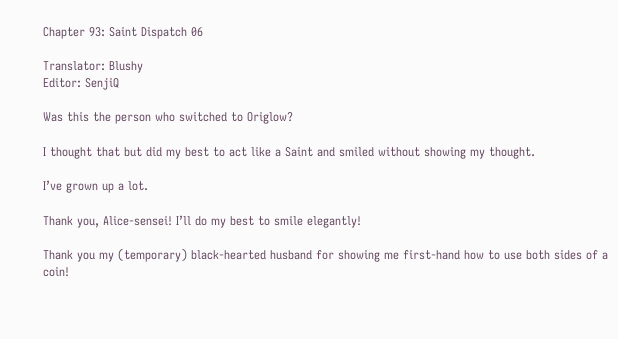Chapter 93: Saint Dispatch 06

Translator: Blushy
Editor: SenjiQ

Was this the person who switched to Origlow?

I thought that but did my best to act like a Saint and smiled without showing my thought.

I’ve grown up a lot.

Thank you, Alice-sensei! I’ll do my best to smile elegantly!

Thank you my (temporary) black-hearted husband for showing me first-hand how to use both sides of a coin!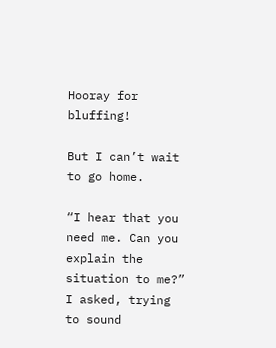Hooray for bluffing!

But I can’t wait to go home.

“I hear that you need me. Can you explain the situation to me?” I asked, trying to sound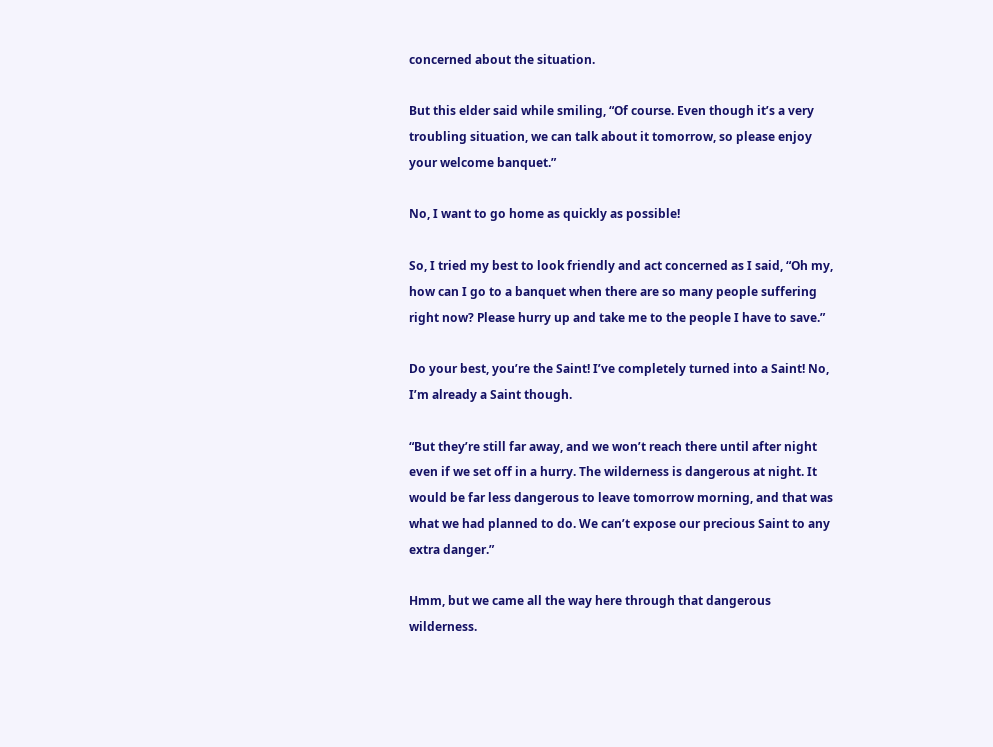concerned about the situation.

But this elder said while smiling, “Of course. Even though it’s a very troubling situation, we can talk about it tomorrow, so please enjoy your welcome banquet.”

No, I want to go home as quickly as possible!

So, I tried my best to look friendly and act concerned as I said, “Oh my, how can I go to a banquet when there are so many people suffering right now? Please hurry up and take me to the people I have to save.”

Do your best, you’re the Saint! I’ve completely turned into a Saint! No, I’m already a Saint though.

“But they’re still far away, and we won’t reach there until after night even if we set off in a hurry. The wilderness is dangerous at night. It would be far less dangerous to leave tomorrow morning, and that was what we had planned to do. We can’t expose our precious Saint to any extra danger.”

Hmm, but we came all the way here through that dangerous wilderness.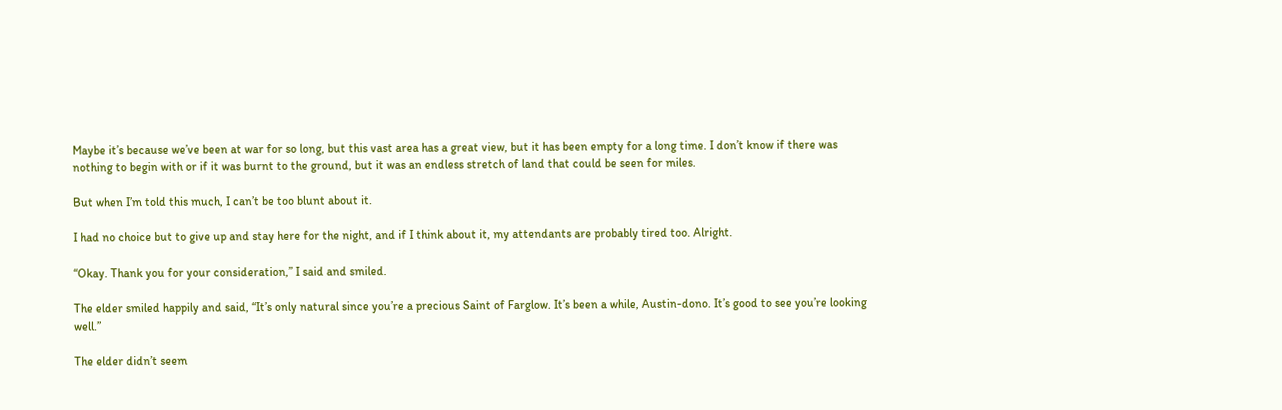Maybe it’s because we’ve been at war for so long, but this vast area has a great view, but it has been empty for a long time. I don’t know if there was nothing to begin with or if it was burnt to the ground, but it was an endless stretch of land that could be seen for miles.

But when I’m told this much, I can’t be too blunt about it.

I had no choice but to give up and stay here for the night, and if I think about it, my attendants are probably tired too. Alright.

“Okay. Thank you for your consideration,” I said and smiled.

The elder smiled happily and said, “It’s only natural since you’re a precious Saint of Farglow. It’s been a while, Austin-dono. It’s good to see you’re looking well.”

The elder didn’t seem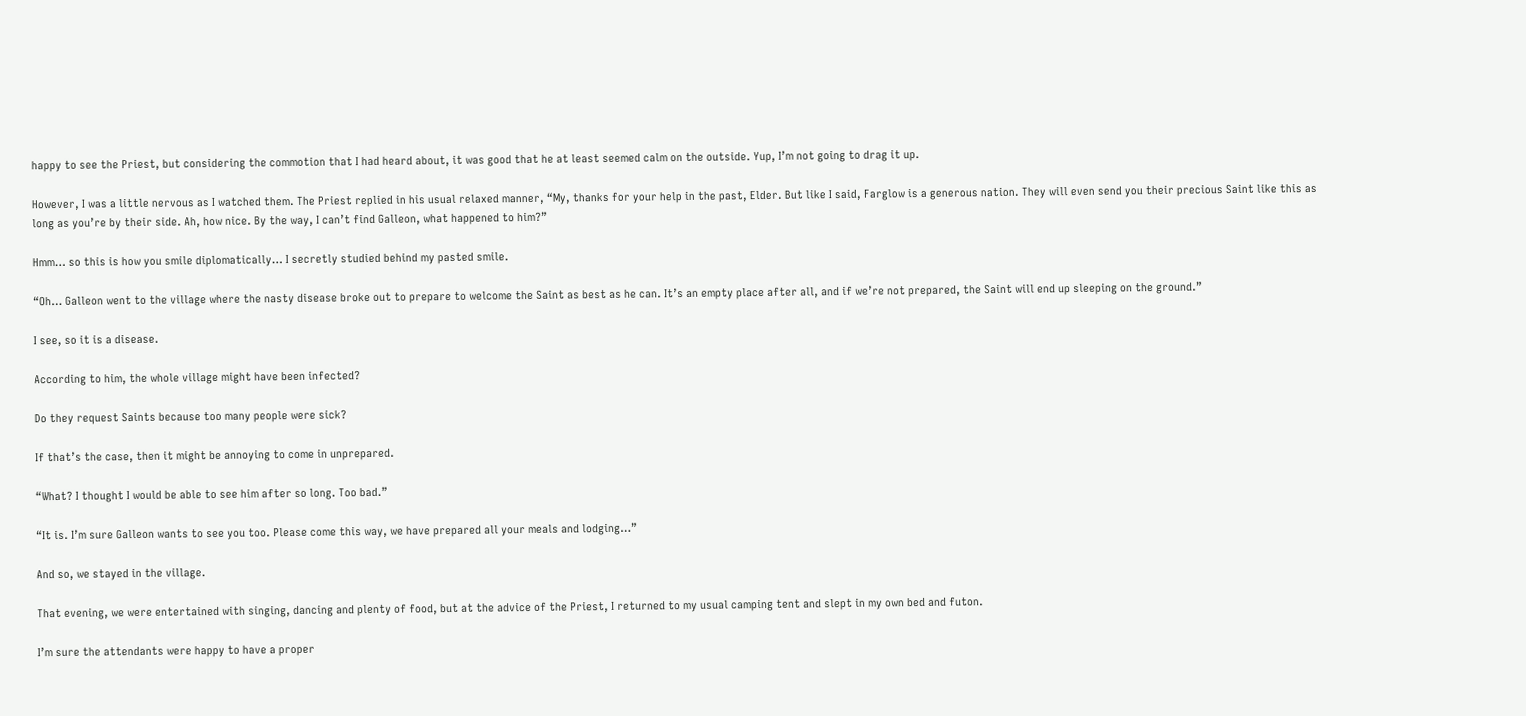happy to see the Priest, but considering the commotion that I had heard about, it was good that he at least seemed calm on the outside. Yup, I’m not going to drag it up.

However, I was a little nervous as I watched them. The Priest replied in his usual relaxed manner, “My, thanks for your help in the past, Elder. But like I said, Farglow is a generous nation. They will even send you their precious Saint like this as long as you’re by their side. Ah, how nice. By the way, I can’t find Galleon, what happened to him?”

Hmm… so this is how you smile diplomatically… I secretly studied behind my pasted smile.

“Oh… Galleon went to the village where the nasty disease broke out to prepare to welcome the Saint as best as he can. It’s an empty place after all, and if we’re not prepared, the Saint will end up sleeping on the ground.”

I see, so it is a disease.

According to him, the whole village might have been infected?

Do they request Saints because too many people were sick?

If that’s the case, then it might be annoying to come in unprepared.

“What? I thought I would be able to see him after so long. Too bad.”

“It is. I’m sure Galleon wants to see you too. Please come this way, we have prepared all your meals and lodging…”

And so, we stayed in the village.

That evening, we were entertained with singing, dancing and plenty of food, but at the advice of the Priest, I returned to my usual camping tent and slept in my own bed and futon.

I’m sure the attendants were happy to have a proper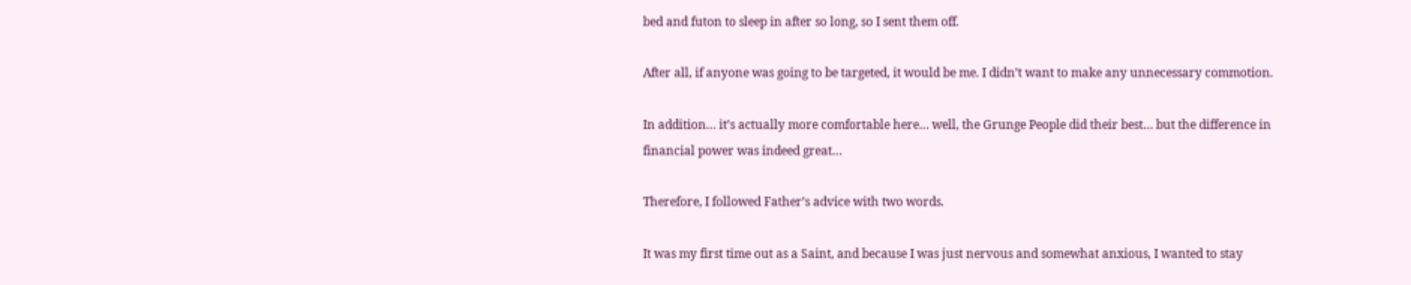bed and futon to sleep in after so long, so I sent them off.

After all, if anyone was going to be targeted, it would be me. I didn’t want to make any unnecessary commotion.

In addition… it’s actually more comfortable here… well, the Grunge People did their best… but the difference in financial power was indeed great…

Therefore, I followed Father’s advice with two words.

It was my first time out as a Saint, and because I was just nervous and somewhat anxious, I wanted to stay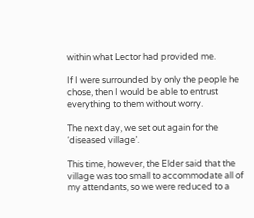within what Lector had provided me.

If I were surrounded by only the people he chose, then I would be able to entrust everything to them without worry.

The next day, we set out again for the ‘diseased village’.

This time, however, the Elder said that the village was too small to accommodate all of my attendants, so we were reduced to a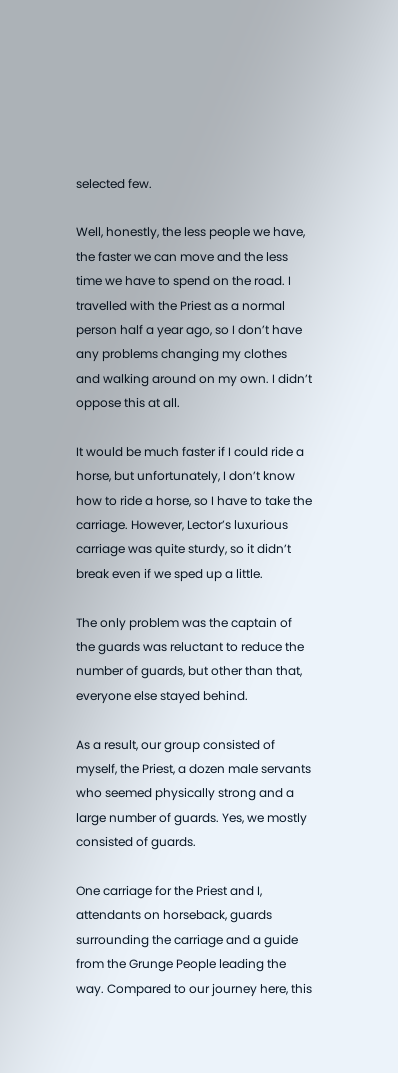selected few.

Well, honestly, the less people we have, the faster we can move and the less time we have to spend on the road. I travelled with the Priest as a normal person half a year ago, so I don’t have any problems changing my clothes and walking around on my own. I didn’t oppose this at all.

It would be much faster if I could ride a horse, but unfortunately, I don’t know how to ride a horse, so I have to take the carriage. However, Lector’s luxurious carriage was quite sturdy, so it didn’t break even if we sped up a little.

The only problem was the captain of the guards was reluctant to reduce the number of guards, but other than that, everyone else stayed behind.

As a result, our group consisted of myself, the Priest, a dozen male servants who seemed physically strong and a large number of guards. Yes, we mostly consisted of guards.

One carriage for the Priest and I, attendants on horseback, guards surrounding the carriage and a guide from the Grunge People leading the way. Compared to our journey here, this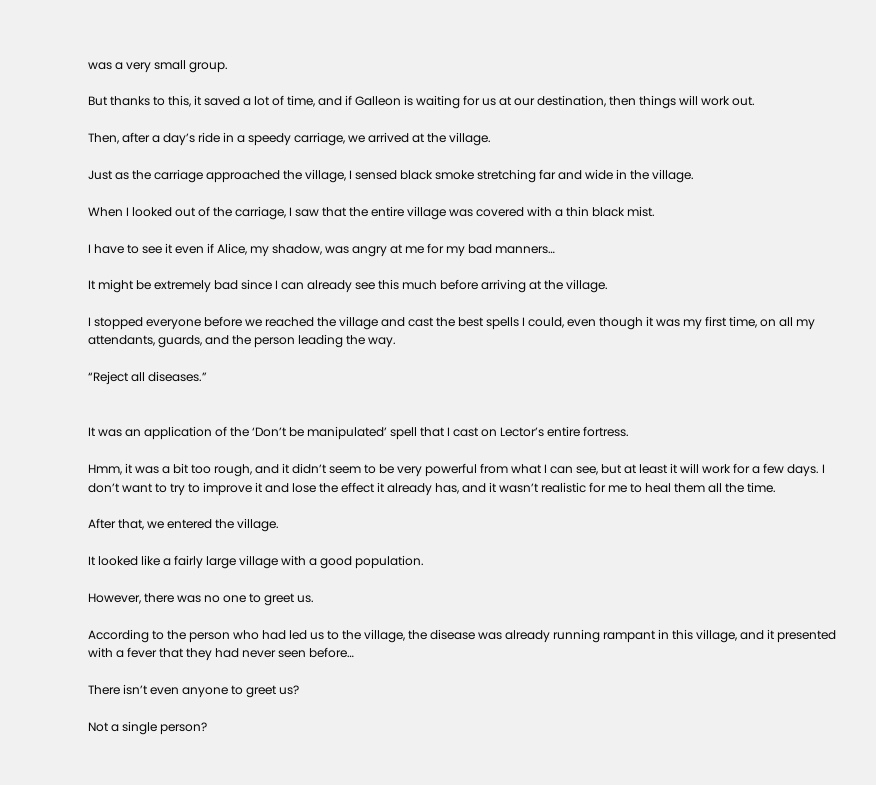was a very small group.

But thanks to this, it saved a lot of time, and if Galleon is waiting for us at our destination, then things will work out.

Then, after a day’s ride in a speedy carriage, we arrived at the village.

Just as the carriage approached the village, I sensed black smoke stretching far and wide in the village.

When I looked out of the carriage, I saw that the entire village was covered with a thin black mist.

I have to see it even if Alice, my shadow, was angry at me for my bad manners…

It might be extremely bad since I can already see this much before arriving at the village.

I stopped everyone before we reached the village and cast the best spells I could, even though it was my first time, on all my attendants, guards, and the person leading the way.

“Reject all diseases.”


It was an application of the ‘Don’t be manipulated’ spell that I cast on Lector’s entire fortress.

Hmm, it was a bit too rough, and it didn’t seem to be very powerful from what I can see, but at least it will work for a few days. I don’t want to try to improve it and lose the effect it already has, and it wasn’t realistic for me to heal them all the time.

After that, we entered the village.

It looked like a fairly large village with a good population.

However, there was no one to greet us.

According to the person who had led us to the village, the disease was already running rampant in this village, and it presented with a fever that they had never seen before…

There isn’t even anyone to greet us?

Not a single person?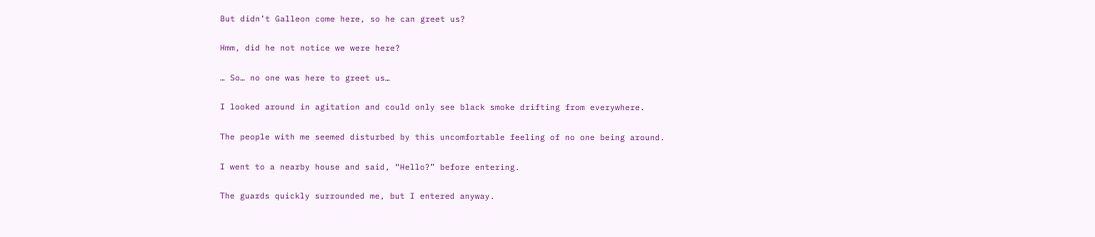But didn’t Galleon come here, so he can greet us?

Hmm, did he not notice we were here?

… So… no one was here to greet us…

I looked around in agitation and could only see black smoke drifting from everywhere.

The people with me seemed disturbed by this uncomfortable feeling of no one being around.

I went to a nearby house and said, “Hello?” before entering.

The guards quickly surrounded me, but I entered anyway.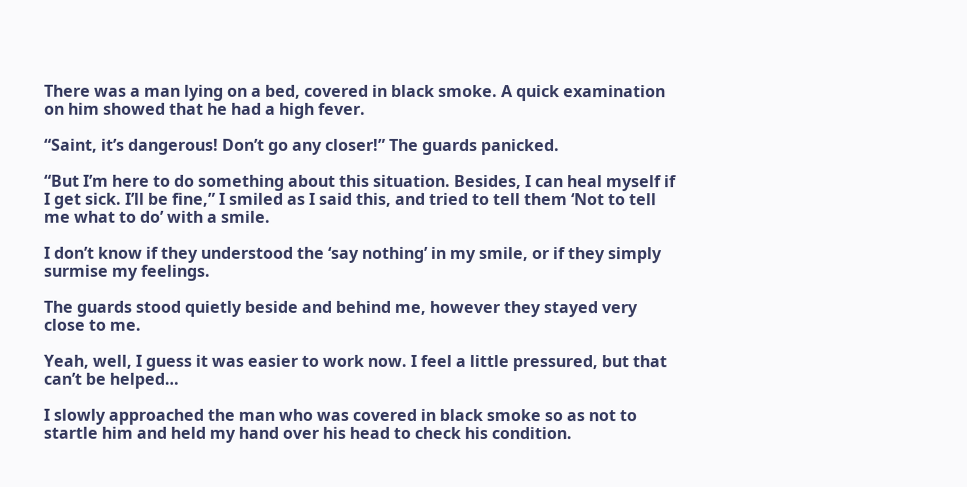There was a man lying on a bed, covered in black smoke. A quick examination on him showed that he had a high fever.

“Saint, it’s dangerous! Don’t go any closer!” The guards panicked.

“But I’m here to do something about this situation. Besides, I can heal myself if I get sick. I’ll be fine,” I smiled as I said this, and tried to tell them ‘Not to tell me what to do’ with a smile.

I don’t know if they understood the ‘say nothing’ in my smile, or if they simply surmise my feelings.

The guards stood quietly beside and behind me, however they stayed very close to me.

Yeah, well, I guess it was easier to work now. I feel a little pressured, but that can’t be helped…

I slowly approached the man who was covered in black smoke so as not to startle him and held my hand over his head to check his condition.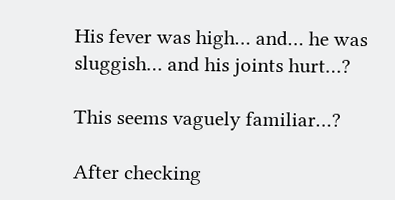His fever was high… and… he was sluggish… and his joints hurt…?

This seems vaguely familiar…?

After checking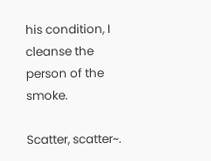his condition, I cleanse the person of the smoke.

Scatter, scatter~.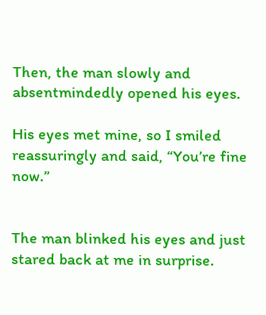Then, the man slowly and absentmindedly opened his eyes.

His eyes met mine, so I smiled reassuringly and said, “You’re fine now.”


The man blinked his eyes and just stared back at me in surprise.